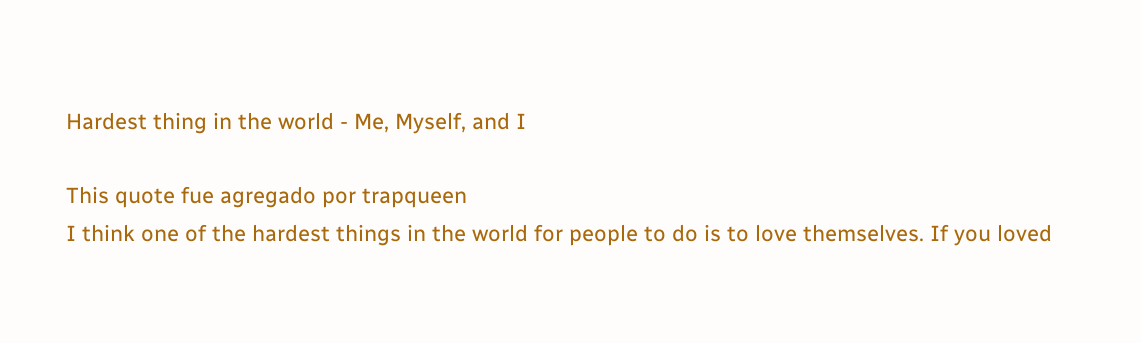Hardest thing in the world - Me, Myself, and I

This quote fue agregado por trapqueen
I think one of the hardest things in the world for people to do is to love themselves. If you loved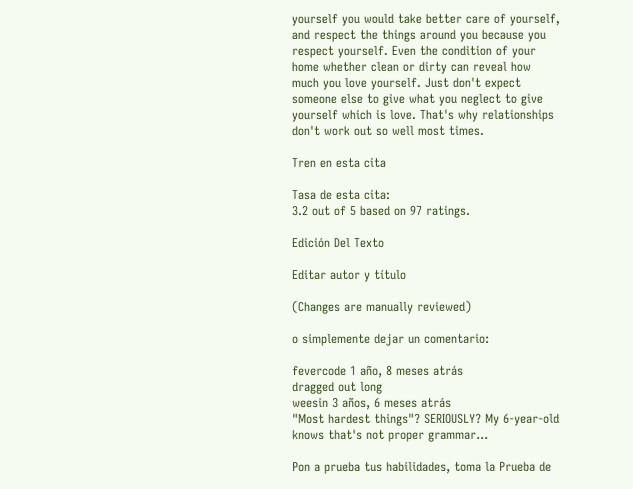yourself you would take better care of yourself, and respect the things around you because you respect yourself. Even the condition of your home whether clean or dirty can reveal how much you love yourself. Just don't expect someone else to give what you neglect to give yourself which is love. That's why relationships don't work out so well most times.

Tren en esta cita

Tasa de esta cita:
3.2 out of 5 based on 97 ratings.

Edición Del Texto

Editar autor y título

(Changes are manually reviewed)

o simplemente dejar un comentario:

fevercode 1 año, 8 meses atrás
dragged out long
weesin 3 años, 6 meses atrás
"Most hardest things"? SERIOUSLY? My 6-year-old knows that's not proper grammar...

Pon a prueba tus habilidades, toma la Prueba de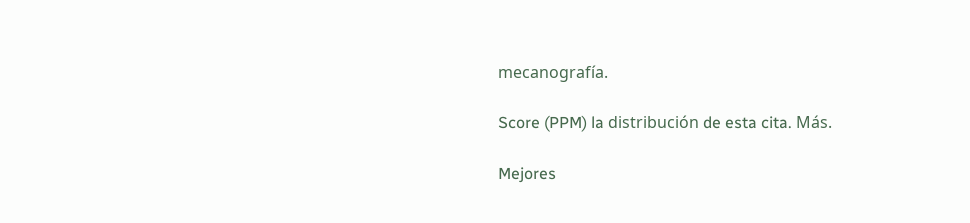mecanografía.

Score (PPM) la distribución de esta cita. Más.

Mejores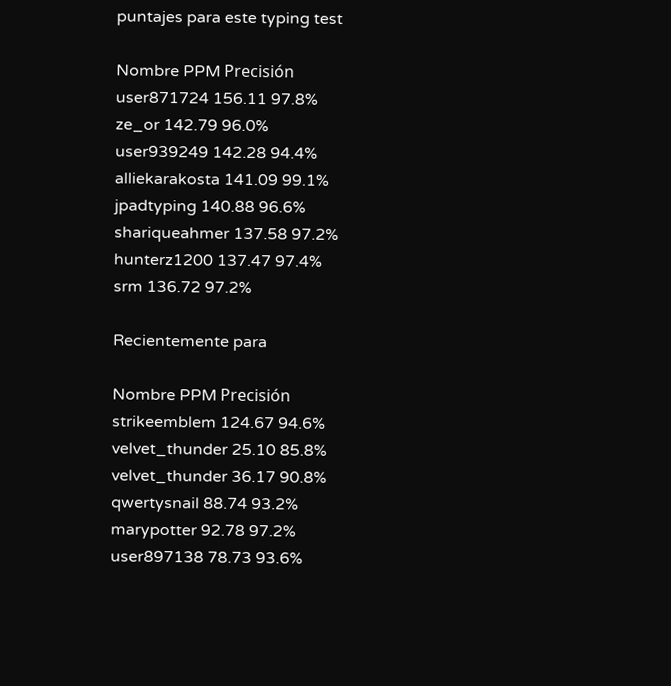puntajes para este typing test

Nombre PPM Precisión
user871724 156.11 97.8%
ze_or 142.79 96.0%
user939249 142.28 94.4%
alliekarakosta 141.09 99.1%
jpadtyping 140.88 96.6%
shariqueahmer 137.58 97.2%
hunterz1200 137.47 97.4%
srm 136.72 97.2%

Recientemente para

Nombre PPM Precisión
strikeemblem 124.67 94.6%
velvet_thunder 25.10 85.8%
velvet_thunder 36.17 90.8%
qwertysnail 88.74 93.2%
marypotter 92.78 97.2%
user897138 78.73 93.6%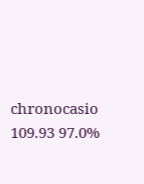chronocasio 109.93 97.0%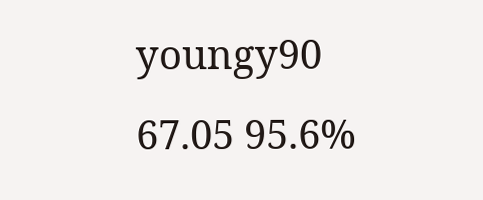youngy90 67.05 95.6%